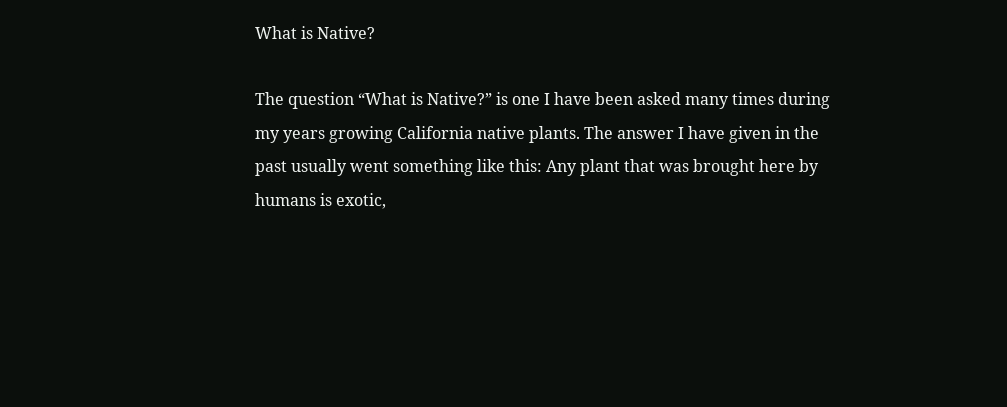What is Native?

The question “What is Native?” is one I have been asked many times during my years growing California native plants. The answer I have given in the past usually went something like this: Any plant that was brought here by humans is exotic,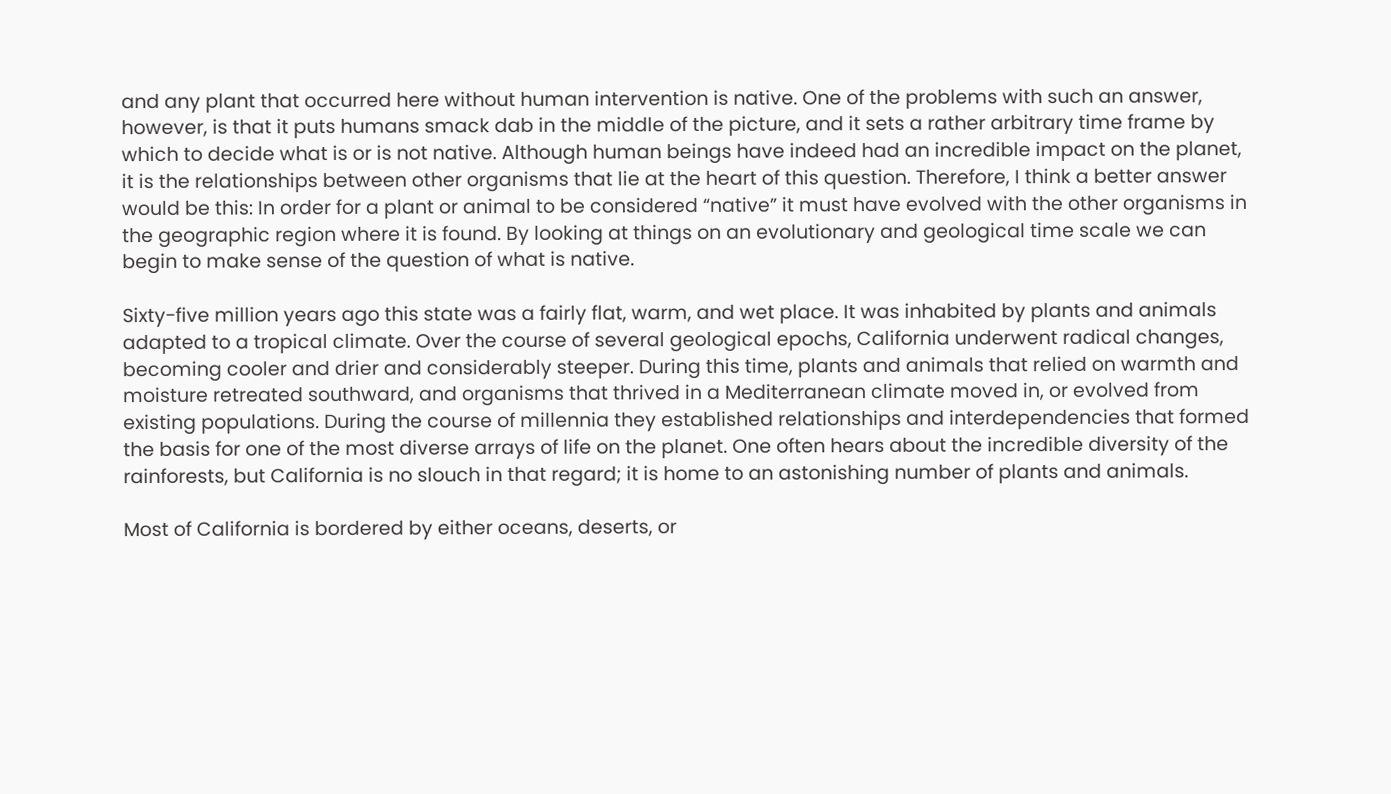and any plant that occurred here without human intervention is native. One of the problems with such an answer, however, is that it puts humans smack dab in the middle of the picture, and it sets a rather arbitrary time frame by which to decide what is or is not native. Although human beings have indeed had an incredible impact on the planet, it is the relationships between other organisms that lie at the heart of this question. Therefore, I think a better answer would be this: In order for a plant or animal to be considered “native” it must have evolved with the other organisms in the geographic region where it is found. By looking at things on an evolutionary and geological time scale we can begin to make sense of the question of what is native.

Sixty-five million years ago this state was a fairly flat, warm, and wet place. It was inhabited by plants and animals adapted to a tropical climate. Over the course of several geological epochs, California underwent radical changes, becoming cooler and drier and considerably steeper. During this time, plants and animals that relied on warmth and moisture retreated southward, and organisms that thrived in a Mediterranean climate moved in, or evolved from existing populations. During the course of millennia they established relationships and interdependencies that formed the basis for one of the most diverse arrays of life on the planet. One often hears about the incredible diversity of the rainforests, but California is no slouch in that regard; it is home to an astonishing number of plants and animals.

Most of California is bordered by either oceans, deserts, or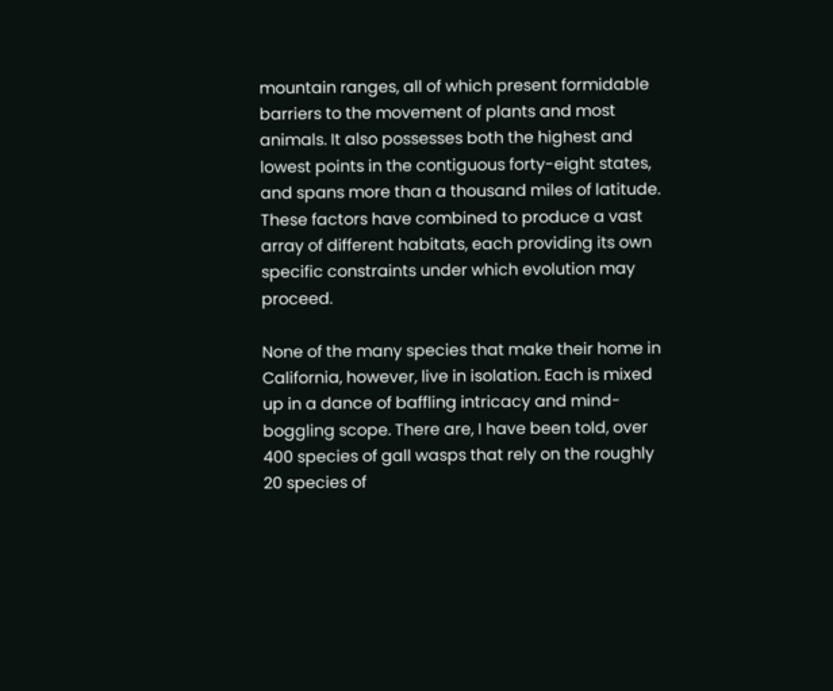mountain ranges, all of which present formidable barriers to the movement of plants and most animals. It also possesses both the highest and lowest points in the contiguous forty-eight states, and spans more than a thousand miles of latitude. These factors have combined to produce a vast array of different habitats, each providing its own specific constraints under which evolution may proceed.

None of the many species that make their home in California, however, live in isolation. Each is mixed up in a dance of baffling intricacy and mind-boggling scope. There are, I have been told, over 400 species of gall wasps that rely on the roughly 20 species of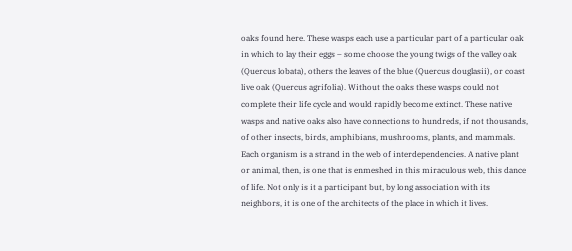oaks found here. These wasps each use a particular part of a particular oak in which to lay their eggs – some choose the young twigs of the valley oak (Quercus lobata), others the leaves of the blue (Quercus douglasii), or coast live oak (Quercus agrifolia). Without the oaks these wasps could not complete their life cycle and would rapidly become extinct. These native wasps and native oaks also have connections to hundreds, if not thousands, of other insects, birds, amphibians, mushrooms, plants, and mammals. Each organism is a strand in the web of interdependencies. A native plant or animal, then, is one that is enmeshed in this miraculous web, this dance of life. Not only is it a participant but, by long association with its neighbors, it is one of the architects of the place in which it lives.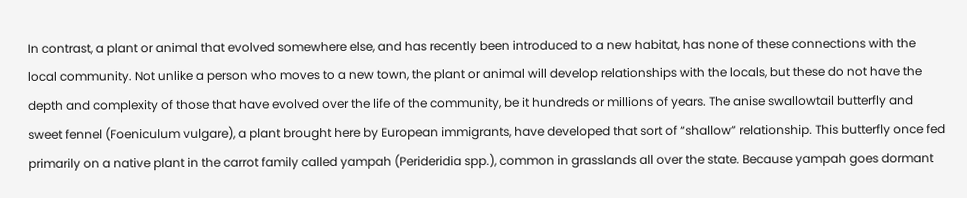In contrast, a plant or animal that evolved somewhere else, and has recently been introduced to a new habitat, has none of these connections with the local community. Not unlike a person who moves to a new town, the plant or animal will develop relationships with the locals, but these do not have the depth and complexity of those that have evolved over the life of the community, be it hundreds or millions of years. The anise swallowtail butterfly and sweet fennel (Foeniculum vulgare), a plant brought here by European immigrants, have developed that sort of “shallow” relationship. This butterfly once fed primarily on a native plant in the carrot family called yampah (Perideridia spp.), common in grasslands all over the state. Because yampah goes dormant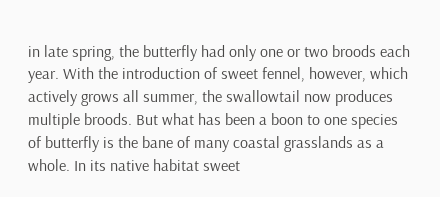in late spring, the butterfly had only one or two broods each year. With the introduction of sweet fennel, however, which actively grows all summer, the swallowtail now produces multiple broods. But what has been a boon to one species of butterfly is the bane of many coastal grasslands as a whole. In its native habitat sweet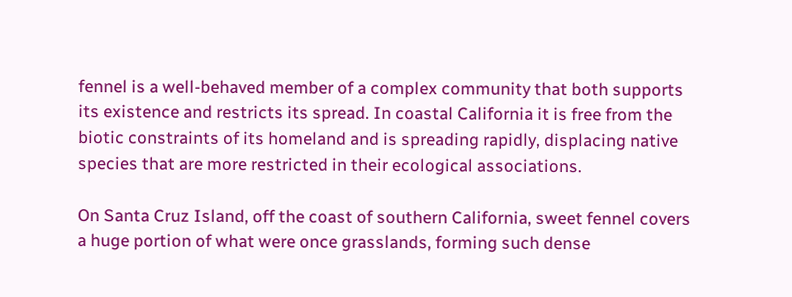fennel is a well-behaved member of a complex community that both supports its existence and restricts its spread. In coastal California it is free from the biotic constraints of its homeland and is spreading rapidly, displacing native species that are more restricted in their ecological associations.

On Santa Cruz Island, off the coast of southern California, sweet fennel covers a huge portion of what were once grasslands, forming such dense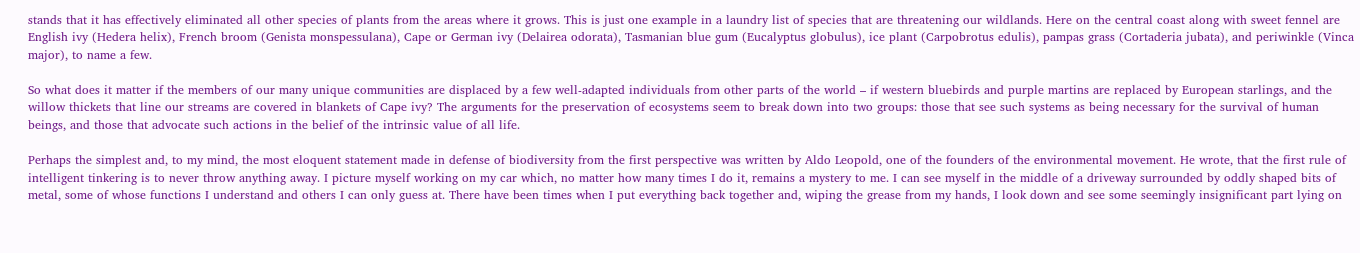stands that it has effectively eliminated all other species of plants from the areas where it grows. This is just one example in a laundry list of species that are threatening our wildlands. Here on the central coast along with sweet fennel are English ivy (Hedera helix), French broom (Genista monspessulana), Cape or German ivy (Delairea odorata), Tasmanian blue gum (Eucalyptus globulus), ice plant (Carpobrotus edulis), pampas grass (Cortaderia jubata), and periwinkle (Vinca major), to name a few.

So what does it matter if the members of our many unique communities are displaced by a few well-adapted individuals from other parts of the world – if western bluebirds and purple martins are replaced by European starlings, and the willow thickets that line our streams are covered in blankets of Cape ivy? The arguments for the preservation of ecosystems seem to break down into two groups: those that see such systems as being necessary for the survival of human beings, and those that advocate such actions in the belief of the intrinsic value of all life.

Perhaps the simplest and, to my mind, the most eloquent statement made in defense of biodiversity from the first perspective was written by Aldo Leopold, one of the founders of the environmental movement. He wrote, that the first rule of intelligent tinkering is to never throw anything away. I picture myself working on my car which, no matter how many times I do it, remains a mystery to me. I can see myself in the middle of a driveway surrounded by oddly shaped bits of metal, some of whose functions I understand and others I can only guess at. There have been times when I put everything back together and, wiping the grease from my hands, I look down and see some seemingly insignificant part lying on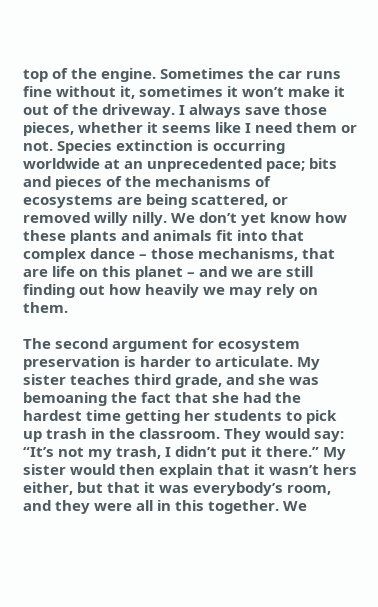top of the engine. Sometimes the car runs fine without it, sometimes it won’t make it out of the driveway. I always save those pieces, whether it seems like I need them or not. Species extinction is occurring worldwide at an unprecedented pace; bits and pieces of the mechanisms of ecosystems are being scattered, or removed willy nilly. We don’t yet know how these plants and animals fit into that complex dance – those mechanisms, that are life on this planet – and we are still finding out how heavily we may rely on them.

The second argument for ecosystem preservation is harder to articulate. My sister teaches third grade, and she was bemoaning the fact that she had the hardest time getting her students to pick up trash in the classroom. They would say: “It’s not my trash, I didn’t put it there.” My sister would then explain that it wasn’t hers either, but that it was everybody’s room, and they were all in this together. We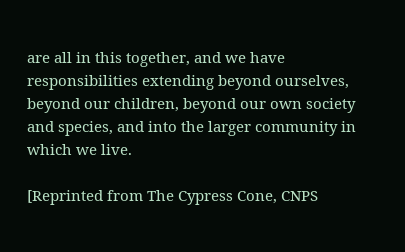are all in this together, and we have responsibilities extending beyond ourselves, beyond our children, beyond our own society and species, and into the larger community in which we live.

[Reprinted from The Cypress Cone, CNPS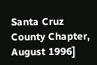Santa Cruz County Chapter, August 1996]